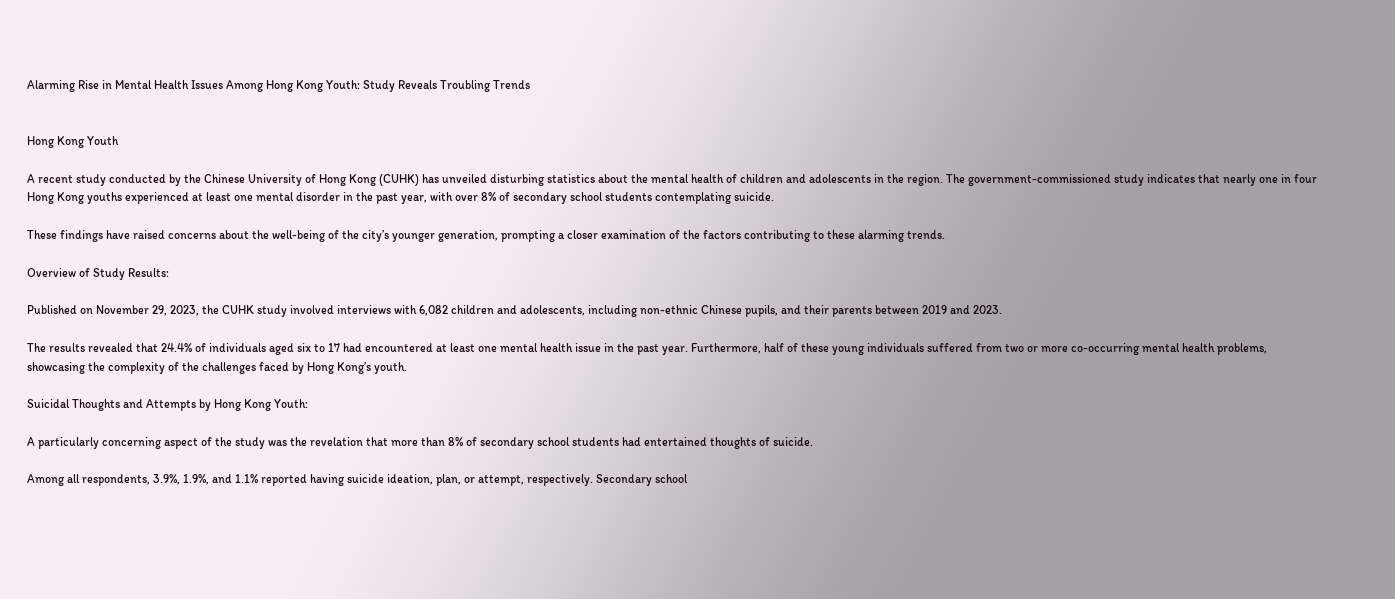Alarming Rise in Mental Health Issues Among Hong Kong Youth: Study Reveals Troubling Trends


Hong Kong Youth

A recent study conducted by the Chinese University of Hong Kong (CUHK) has unveiled disturbing statistics about the mental health of children and adolescents in the region. The government-commissioned study indicates that nearly one in four Hong Kong youths experienced at least one mental disorder in the past year, with over 8% of secondary school students contemplating suicide.

These findings have raised concerns about the well-being of the city’s younger generation, prompting a closer examination of the factors contributing to these alarming trends.

Overview of Study Results:

Published on November 29, 2023, the CUHK study involved interviews with 6,082 children and adolescents, including non-ethnic Chinese pupils, and their parents between 2019 and 2023.

The results revealed that 24.4% of individuals aged six to 17 had encountered at least one mental health issue in the past year. Furthermore, half of these young individuals suffered from two or more co-occurring mental health problems, showcasing the complexity of the challenges faced by Hong Kong’s youth.

Suicidal Thoughts and Attempts by Hong Kong Youth:

A particularly concerning aspect of the study was the revelation that more than 8% of secondary school students had entertained thoughts of suicide.

Among all respondents, 3.9%, 1.9%, and 1.1% reported having suicide ideation, plan, or attempt, respectively. Secondary school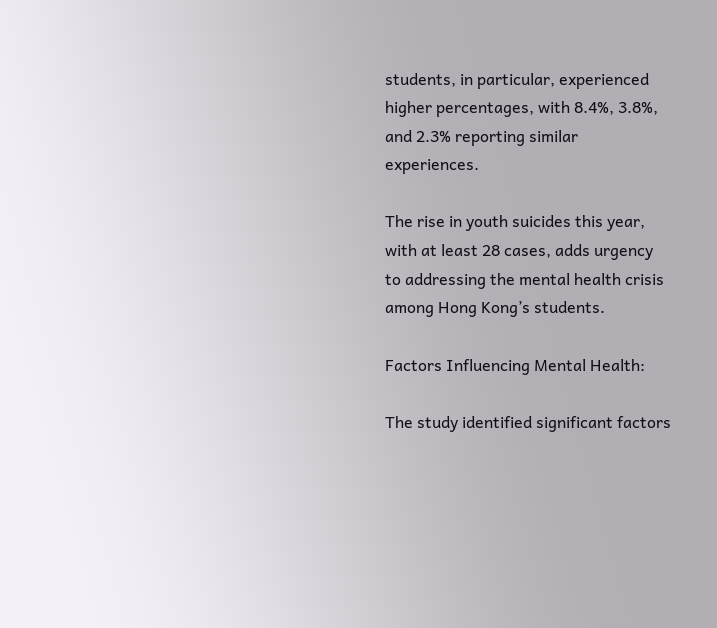students, in particular, experienced higher percentages, with 8.4%, 3.8%, and 2.3% reporting similar experiences.

The rise in youth suicides this year, with at least 28 cases, adds urgency to addressing the mental health crisis among Hong Kong’s students.

Factors Influencing Mental Health:

The study identified significant factors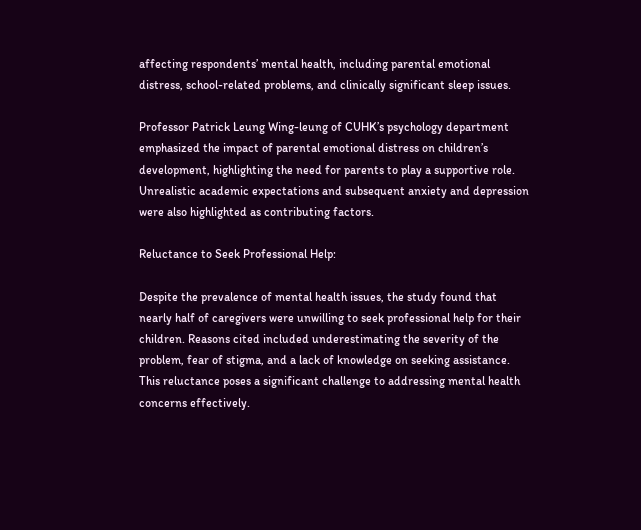affecting respondents’ mental health, including parental emotional distress, school-related problems, and clinically significant sleep issues.

Professor Patrick Leung Wing-leung of CUHK’s psychology department emphasized the impact of parental emotional distress on children’s development, highlighting the need for parents to play a supportive role. Unrealistic academic expectations and subsequent anxiety and depression were also highlighted as contributing factors.

Reluctance to Seek Professional Help:

Despite the prevalence of mental health issues, the study found that nearly half of caregivers were unwilling to seek professional help for their children. Reasons cited included underestimating the severity of the problem, fear of stigma, and a lack of knowledge on seeking assistance. This reluctance poses a significant challenge to addressing mental health concerns effectively.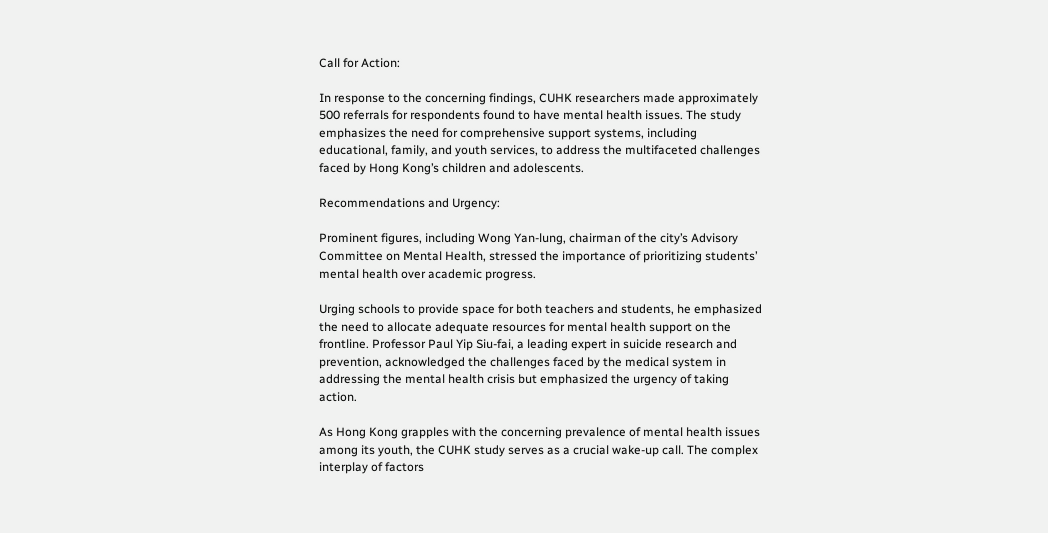Call for Action:

In response to the concerning findings, CUHK researchers made approximately 500 referrals for respondents found to have mental health issues. The study emphasizes the need for comprehensive support systems, including educational, family, and youth services, to address the multifaceted challenges faced by Hong Kong’s children and adolescents.

Recommendations and Urgency:

Prominent figures, including Wong Yan-lung, chairman of the city’s Advisory Committee on Mental Health, stressed the importance of prioritizing students’ mental health over academic progress.

Urging schools to provide space for both teachers and students, he emphasized the need to allocate adequate resources for mental health support on the frontline. Professor Paul Yip Siu-fai, a leading expert in suicide research and prevention, acknowledged the challenges faced by the medical system in addressing the mental health crisis but emphasized the urgency of taking action.

As Hong Kong grapples with the concerning prevalence of mental health issues among its youth, the CUHK study serves as a crucial wake-up call. The complex interplay of factors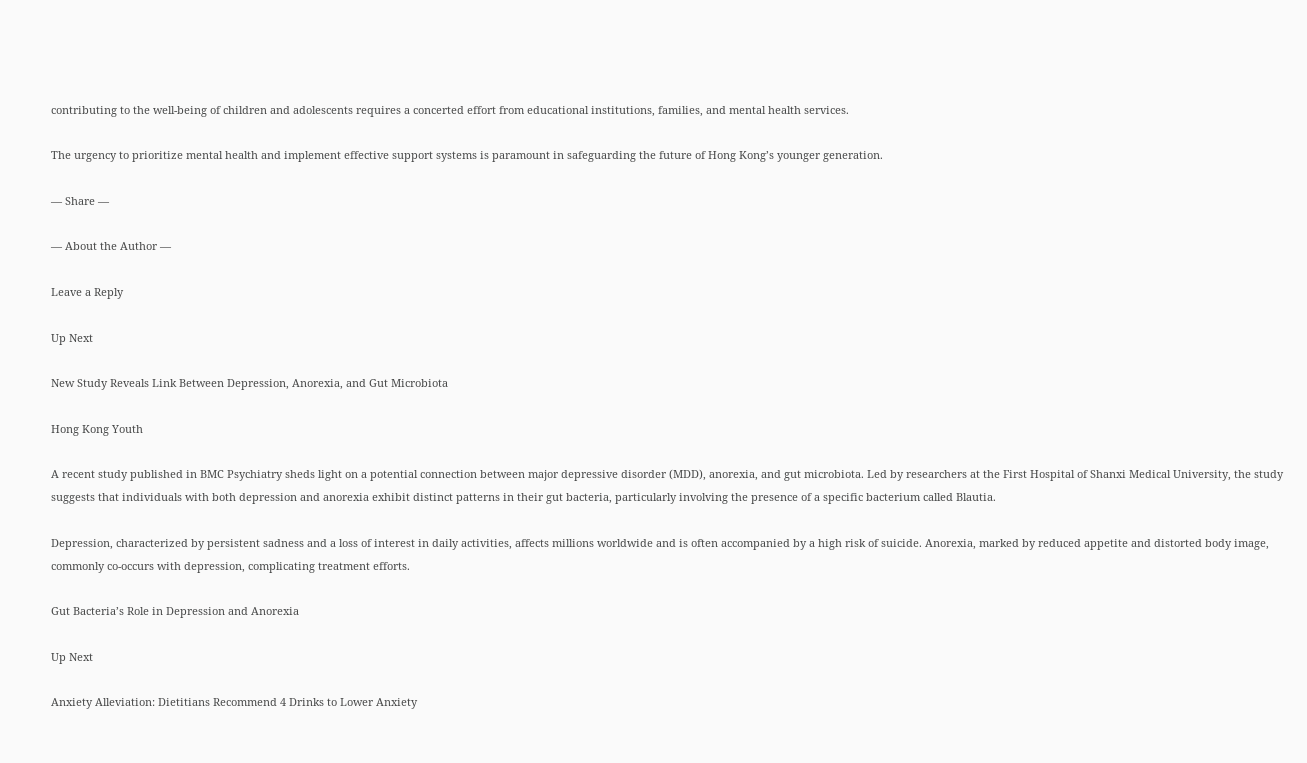contributing to the well-being of children and adolescents requires a concerted effort from educational institutions, families, and mental health services.

The urgency to prioritize mental health and implement effective support systems is paramount in safeguarding the future of Hong Kong’s younger generation.

— Share —

— About the Author —

Leave a Reply

Up Next

New Study Reveals Link Between Depression, Anorexia, and Gut Microbiota

Hong Kong Youth

A recent study published in BMC Psychiatry sheds light on a potential connection between major depressive disorder (MDD), anorexia, and gut microbiota. Led by researchers at the First Hospital of Shanxi Medical University, the study suggests that individuals with both depression and anorexia exhibit distinct patterns in their gut bacteria, particularly involving the presence of a specific bacterium called Blautia.

Depression, characterized by persistent sadness and a loss of interest in daily activities, affects millions worldwide and is often accompanied by a high risk of suicide. Anorexia, marked by reduced appetite and distorted body image, commonly co-occurs with depression, complicating treatment efforts.

Gut Bacteria’s Role in Depression and Anorexia

Up Next

Anxiety Alleviation: Dietitians Recommend 4 Drinks to Lower Anxiety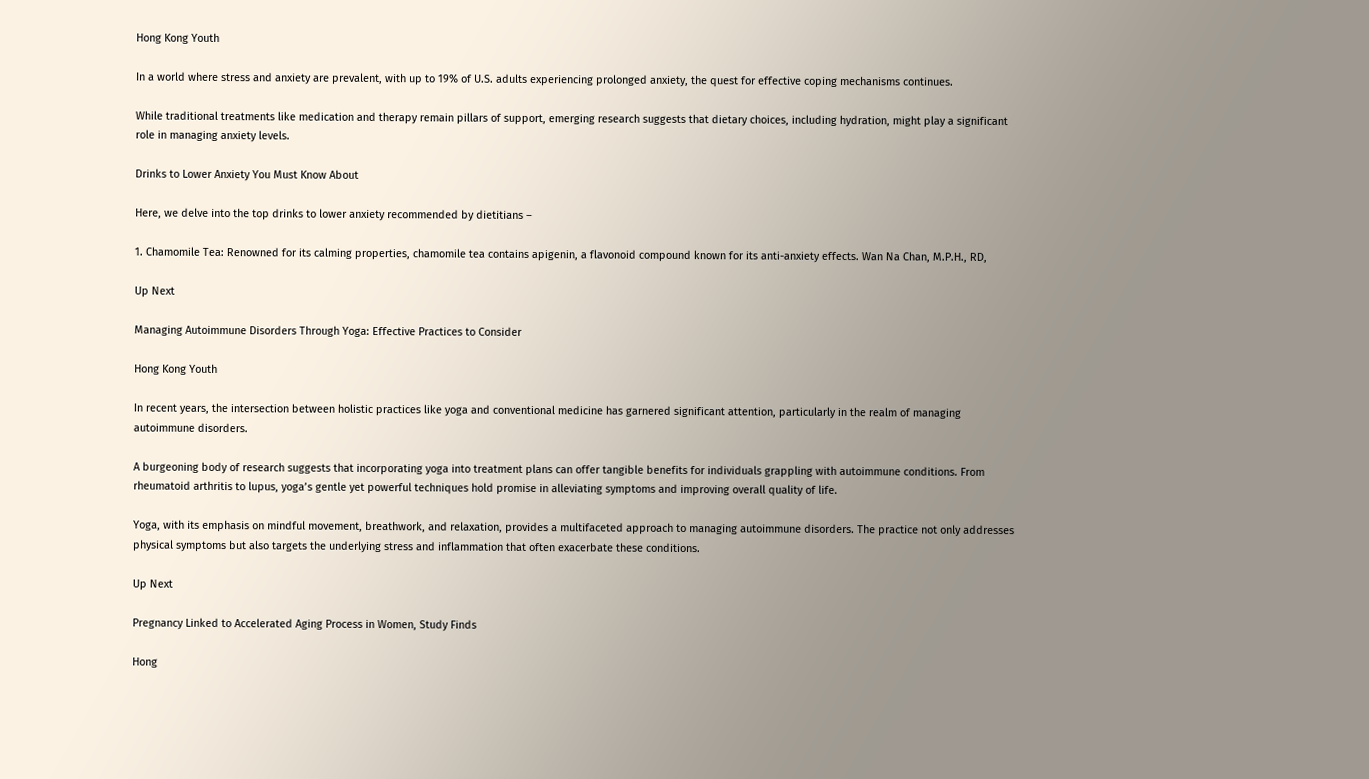Hong Kong Youth

In a world where stress and anxiety are prevalent, with up to 19% of U.S. adults experiencing prolonged anxiety, the quest for effective coping mechanisms continues.

While traditional treatments like medication and therapy remain pillars of support, emerging research suggests that dietary choices, including hydration, might play a significant role in managing anxiety levels.

Drinks to Lower Anxiety You Must Know About

Here, we delve into the top drinks to lower anxiety recommended by dietitians –

1. Chamomile Tea: Renowned for its calming properties, chamomile tea contains apigenin, a flavonoid compound known for its anti-anxiety effects. Wan Na Chan, M.P.H., RD,

Up Next

Managing Autoimmune Disorders Through Yoga: Effective Practices to Consider

Hong Kong Youth

In recent years, the intersection between holistic practices like yoga and conventional medicine has garnered significant attention, particularly in the realm of managing autoimmune disorders.

A burgeoning body of research suggests that incorporating yoga into treatment plans can offer tangible benefits for individuals grappling with autoimmune conditions. From rheumatoid arthritis to lupus, yoga’s gentle yet powerful techniques hold promise in alleviating symptoms and improving overall quality of life.

Yoga, with its emphasis on mindful movement, breathwork, and relaxation, provides a multifaceted approach to managing autoimmune disorders. The practice not only addresses physical symptoms but also targets the underlying stress and inflammation that often exacerbate these conditions.

Up Next

Pregnancy Linked to Accelerated Aging Process in Women, Study Finds

Hong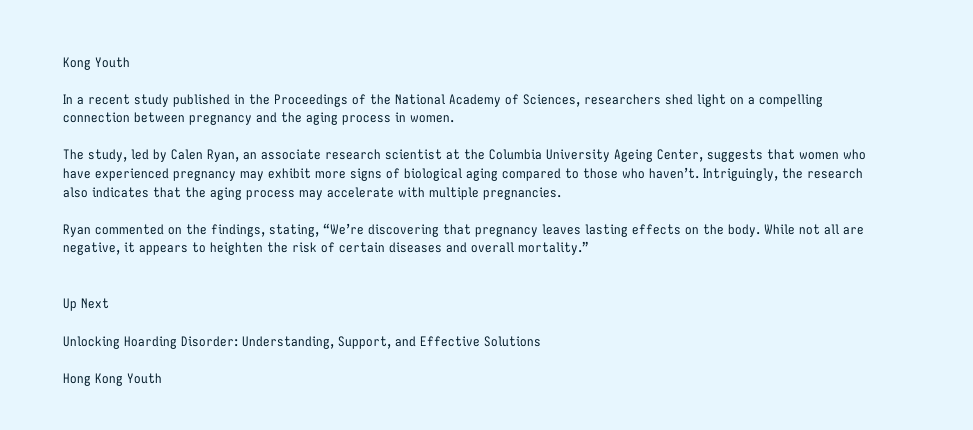Kong Youth

In a recent study published in the Proceedings of the National Academy of Sciences, researchers shed light on a compelling connection between pregnancy and the aging process in women.

The study, led by Calen Ryan, an associate research scientist at the Columbia University Ageing Center, suggests that women who have experienced pregnancy may exhibit more signs of biological aging compared to those who haven’t. Intriguingly, the research also indicates that the aging process may accelerate with multiple pregnancies.

Ryan commented on the findings, stating, “We’re discovering that pregnancy leaves lasting effects on the body. While not all are negative, it appears to heighten the risk of certain diseases and overall mortality.”


Up Next

Unlocking Hoarding Disorder: Understanding, Support, and Effective Solutions

Hong Kong Youth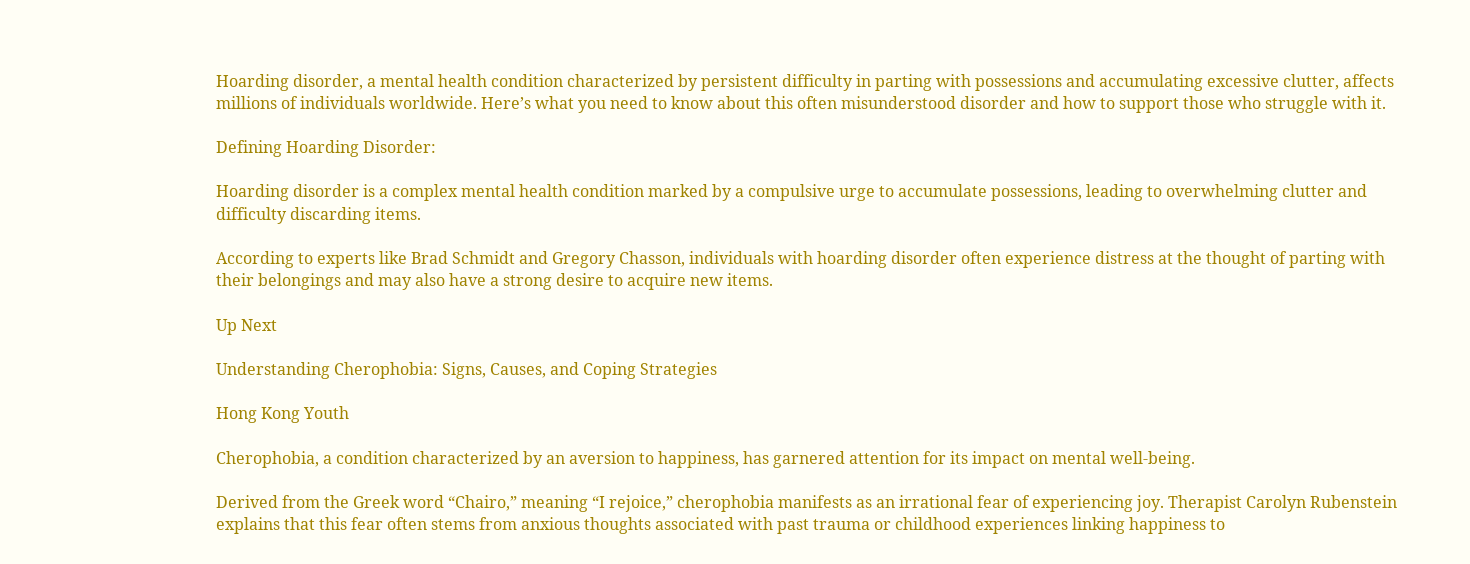Hoarding disorder, a mental health condition characterized by persistent difficulty in parting with possessions and accumulating excessive clutter, affects millions of individuals worldwide. Here’s what you need to know about this often misunderstood disorder and how to support those who struggle with it.

Defining Hoarding Disorder:

Hoarding disorder is a complex mental health condition marked by a compulsive urge to accumulate possessions, leading to overwhelming clutter and difficulty discarding items.

According to experts like Brad Schmidt and Gregory Chasson, individuals with hoarding disorder often experience distress at the thought of parting with their belongings and may also have a strong desire to acquire new items.

Up Next

Understanding Cherophobia: Signs, Causes, and Coping Strategies

Hong Kong Youth

Cherophobia, a condition characterized by an aversion to happiness, has garnered attention for its impact on mental well-being.

Derived from the Greek word “Chairo,” meaning “I rejoice,” cherophobia manifests as an irrational fear of experiencing joy. Therapist Carolyn Rubenstein explains that this fear often stems from anxious thoughts associated with past trauma or childhood experiences linking happiness to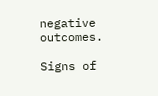negative outcomes.

Signs of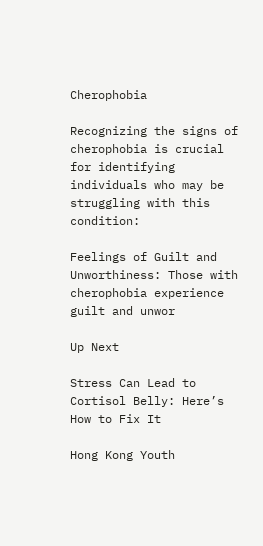Cherophobia

Recognizing the signs of cherophobia is crucial for identifying individuals who may be struggling with this condition:

Feelings of Guilt and Unworthiness: Those with cherophobia experience guilt and unwor

Up Next

Stress Can Lead to Cortisol Belly: Here’s How to Fix It

Hong Kong Youth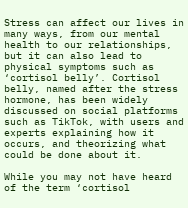Stress can affect our lives in many ways, from our mental health to our relationships, but it can also lead to physical symptoms such as ‘cortisol belly’. Cortisol belly, named after the stress hormone, has been widely discussed on social platforms such as TikTok, with users and experts explaining how it occurs, and theorizing what could be done about it.

While you may not have heard of the term ‘cortisol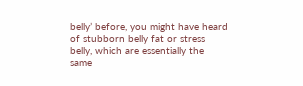belly’ before, you might have heard of stubborn belly fat or stress belly, which are essentially the same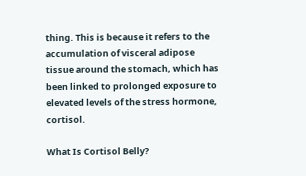thing. This is because it refers to the accumulation of visceral adipose tissue around the stomach, which has been linked to prolonged exposure to elevated levels of the stress hormone, cortisol.

What Is Cortisol Belly?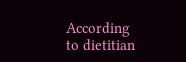According to dietitian